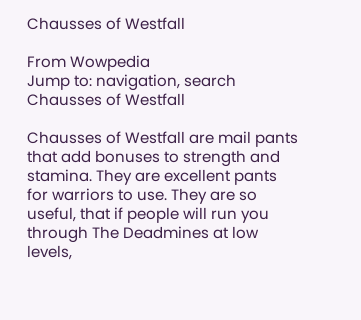Chausses of Westfall

From Wowpedia
Jump to: navigation, search
Chausses of Westfall

Chausses of Westfall are mail pants that add bonuses to strength and stamina. They are excellent pants for warriors to use. They are so useful, that if people will run you through The Deadmines at low levels,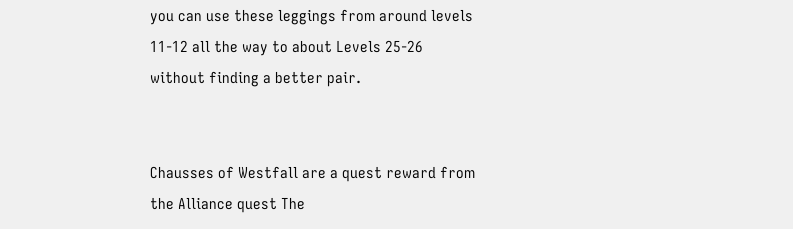you can use these leggings from around levels 11-12 all the way to about Levels 25-26 without finding a better pair.


Chausses of Westfall are a quest reward from the Alliance quest The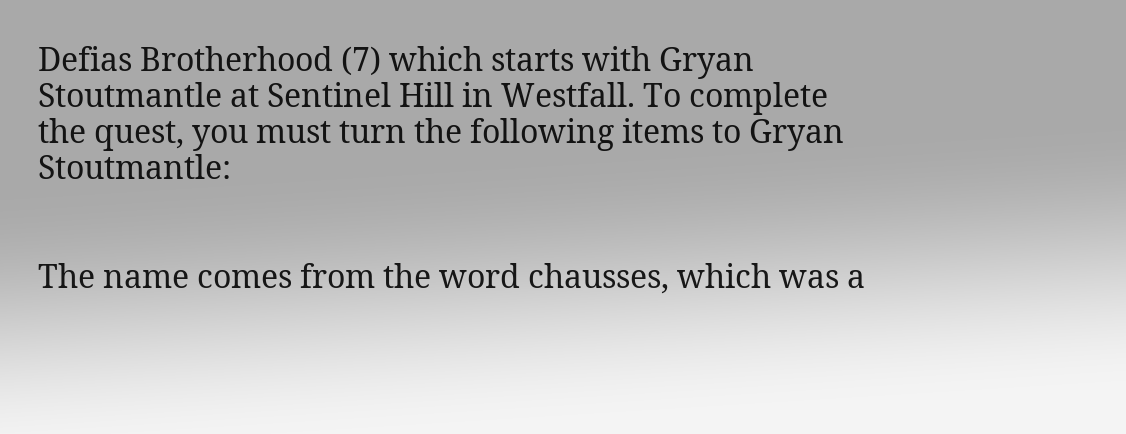Defias Brotherhood (7) which starts with Gryan Stoutmantle at Sentinel Hill in Westfall. To complete the quest, you must turn the following items to Gryan Stoutmantle:


The name comes from the word chausses, which was a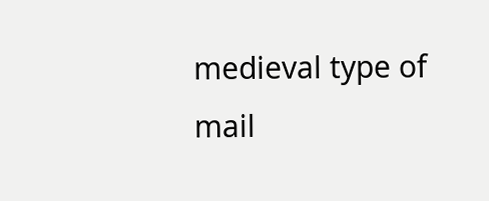medieval type of mail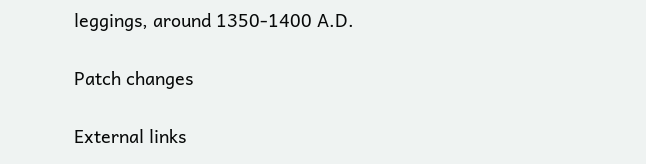leggings, around 1350-1400 A.D.

Patch changes

External links